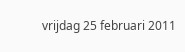vrijdag 25 februari 2011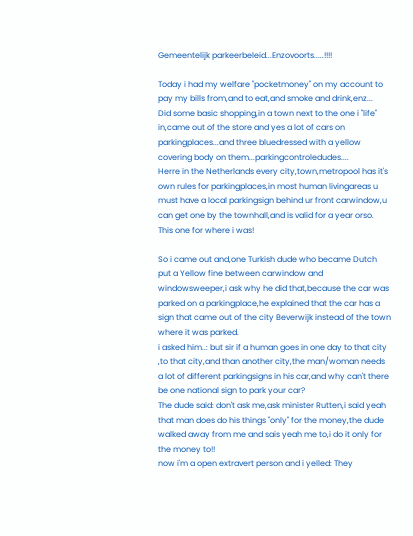Gemeentelijk parkeerbeleid...Enzovoorts.....!!!!

Today i had my welfare "pocketmoney" on my account to pay my bills from,and to eat,and smoke and drink,enz...
Did some basic shopping,in a town next to the one i "life" in,came out of the store and yes a lot of cars on parkingplaces...and three bluedressed with a yellow covering body on them...parkingcontroledudes....
Herre in the Netherlands every city,town,metropool has it's own rules for parkingplaces,in most human livingareas u must have a local parkingsign behind ur front carwindow,u can get one by the townhall,and is valid for a year orso.
This one for where i was!

So i came out and,one Turkish dude who became Dutch put a Yellow fine between carwindow and windowsweeper,i ask why he did that,because the car was parked on a parkingplace,he explained that the car has a sign that came out of the city Beverwijk instead of the town where it was parked.
i asked him..: but sir if a human goes in one day to that city ,to that city,and than another city,the man/woman needs a lot of different parkingsigns in his car,and why can't there be one national sign to park your car?
The dude said: don't ask me,ask minister Rutten,i said yeah that man does do his things "only" for the money,the dude walked away from me and sais yeah me to,i do it only for the money to!!
now i'm a open extravert person and i yelled: They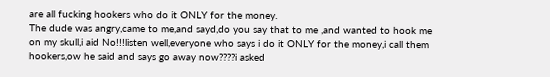are all fucking hookers who do it ONLY for the money.
The dude was angry,came to me,and sayd,do you say that to me ,and wanted to hook me on my skull,i aid No!!!listen well,everyone who says i do it ONLY for the money,i call them hookers,ow he said and says go away now????i asked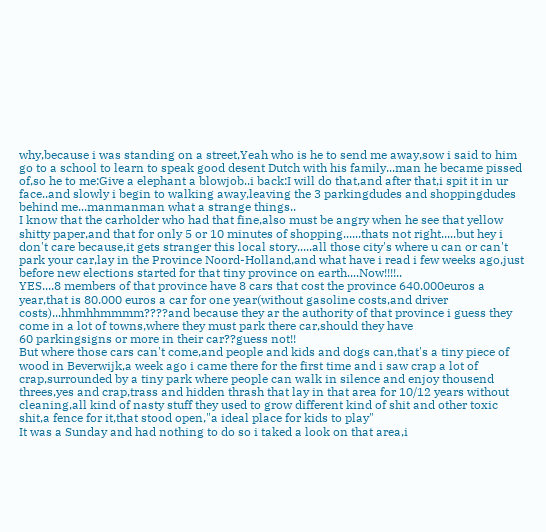why,because i was standing on a street,Yeah who is he to send me away,sow i said to him go to a school to learn to speak good desent Dutch with his family...man he became pissed of,so he to me:Give a elephant a blowjob..i back:I will do that,and after that,i spit it in ur face..and slowly i begin to walking away,leaving the 3 parkingdudes and shoppingdudes behind me...manmanman what a strange things..
I know that the carholder who had that fine,also must be angry when he see that yellow shitty paper,and that for only 5 or 10 minutes of shopping......thats not right.....but hey i don't care because,it gets stranger this local story.....all those city's where u can or can't park your car,lay in the Province Noord-Holland,and what have i read i few weeks ago,just before new elections started for that tiny province on earth....Now!!!!..
YES....8 members of that province have 8 cars that cost the province 640.000euros a year,that is 80.000 euros a car for one year(without gasoline costs,and driver costs)...hhmhhmmmm????and because they ar the authority of that province i guess they come in a lot of towns,where they must park there car,should they have
60 parkingsigns or more in their car??guess not!!
But where those cars can't come,and people and kids and dogs can,that's a tiny piece of wood in Beverwijk,a week ago i came there for the first time and i saw crap a lot of crap,surrounded by a tiny park where people can walk in silence and enjoy thousend threes,yes and crap,trass and hidden thrash that lay in that area for 10/12 years without cleaning,all kind of nasty stuff they used to grow different kind of shit and other toxic shit,a fence for it,that stood open,"a ideal place for kids to play"
It was a Sunday and had nothing to do so i taked a look on that area,i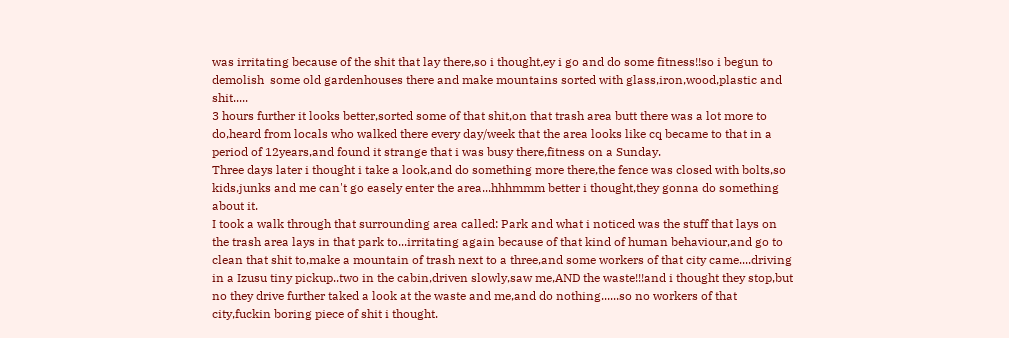was irritating because of the shit that lay there,so i thought,ey i go and do some fitness!!so i begun to demolish  some old gardenhouses there and make mountains sorted with glass,iron,wood,plastic and shit.....
3 hours further it looks better,sorted some of that shit,on that trash area butt there was a lot more to do,heard from locals who walked there every day/week that the area looks like cq became to that in a period of 12years,and found it strange that i was busy there,fitness on a Sunday.
Three days later i thought i take a look,and do something more there,the fence was closed with bolts,so kids,junks and me can't go easely enter the area...hhhmmm better i thought,they gonna do something about it.
I took a walk through that surrounding area called: Park and what i noticed was the stuff that lays on the trash area lays in that park to...irritating again because of that kind of human behaviour,and go to clean that shit to,make a mountain of trash next to a three,and some workers of that city came....driving in a Izusu tiny pickup..two in the cabin,driven slowly,saw me,AND the waste!!!and i thought they stop,but no they drive further taked a look at the waste and me,and do nothing......so no workers of that city,fuckin boring piece of shit i thought.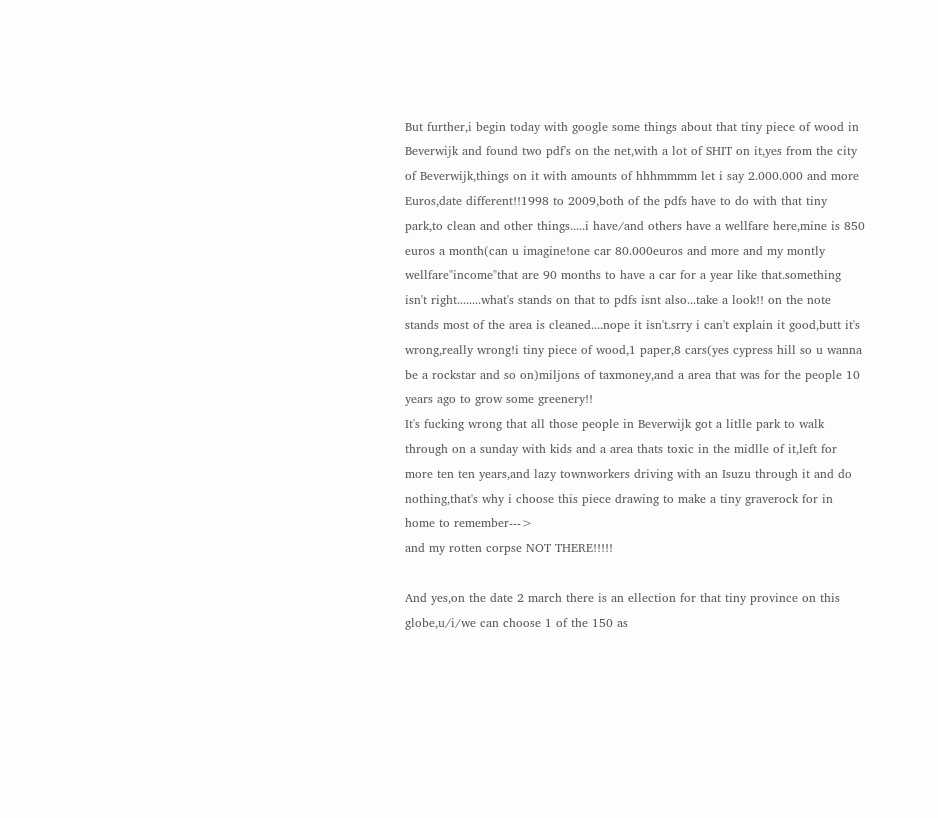But further,i begin today with google some things about that tiny piece of wood in Beverwijk and found two pdf's on the net,with a lot of SHIT on it,yes from the city of Beverwijk,things on it with amounts of hhhmmmm let i say 2.000.000 and more Euros,date different!!1998 to 2009,both of the pdfs have to do with that tiny park,to clean and other things.....i have/and others have a wellfare here,mine is 850 euros a month(can u imagine!one car 80.000euros and more and my montly wellfare"income"that are 90 months to have a car for a year like that.something isn't right........what's stands on that to pdfs isnt also...take a look!! on the note stands most of the area is cleaned....nope it isn't.srry i can't explain it good,butt it's wrong,really wrong!i tiny piece of wood,1 paper,8 cars(yes cypress hill so u wanna be a rockstar and so on)miljons of taxmoney,and a area that was for the people 10 years ago to grow some greenery!!
It's fucking wrong that all those people in Beverwijk got a litlle park to walk through on a sunday with kids and a area thats toxic in the midlle of it,left for more ten ten years,and lazy townworkers driving with an Isuzu through it and do nothing,that's why i choose this piece drawing to make a tiny graverock for in home to remember--->
and my rotten corpse NOT THERE!!!!!

And yes,on the date 2 march there is an ellection for that tiny province on this globe,u/i/we can choose 1 of the 150 as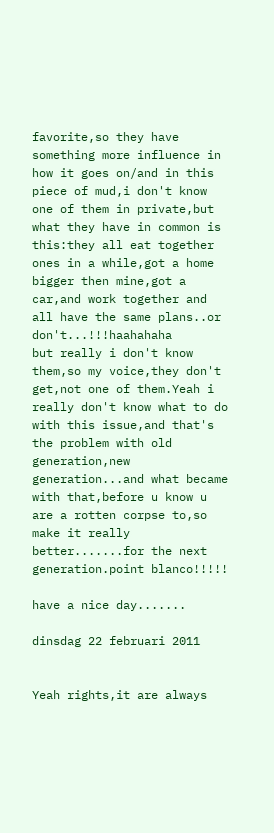favorite,so they have something more influence in how it goes on/and in this piece of mud,i don't know one of them in private,but what they have in common is this:they all eat together ones in a while,got a home bigger then mine,got a car,and work together and all have the same plans..or don't...!!!haahahaha
but really i don't know them,so my voice,they don't get,not one of them.Yeah i really don't know what to do with this issue,and that's the problem with old generation,new generation...and what became with that,before u know u are a rotten corpse to,so make it really better.......for the next generation.point blanco!!!!!

have a nice day.......

dinsdag 22 februari 2011


Yeah rights,it are always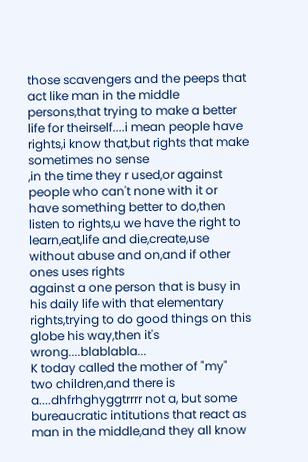those scavengers and the peeps that act like man in the middle persons,that trying to make a better life for theirself....i mean people have rights,i know that,but rights that make sometimes no sense
,in the time they r used,or against people who can't none with it or have something better to do,then listen to rights,u we have the right to learn,eat,life and die,create,use without abuse and on,and if other ones uses rights
against a one person that is busy in his daily life with that elementary rights,trying to do good things on this globe his way,then it's wrong....blablabla...
K today called the mother of "my" two children,and there is a....dhfrhghyggtrrrr not a, but some bureaucratic intitutions that react as man in the middle,and they all know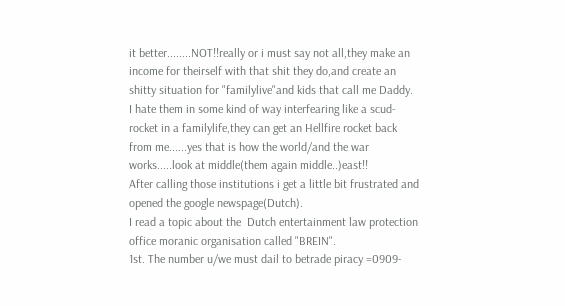it better........NOT!!really or i must say not all,they make an income for theirself with that shit they do,and create an shitty situation for "familylive"and kids that call me Daddy.
I hate them in some kind of way interfearing like a scud-rocket in a familylife,they can get an Hellfire rocket back from me......yes that is how the world/and the war works.....look at middle(them again middle..)east!!
After calling those institutions i get a little bit frustrated and opened the google newspage(Dutch).
I read a topic about the  Dutch entertainment law protection office moranic organisation called "BREIN".
1st. The number u/we must dail to betrade piracy =0909-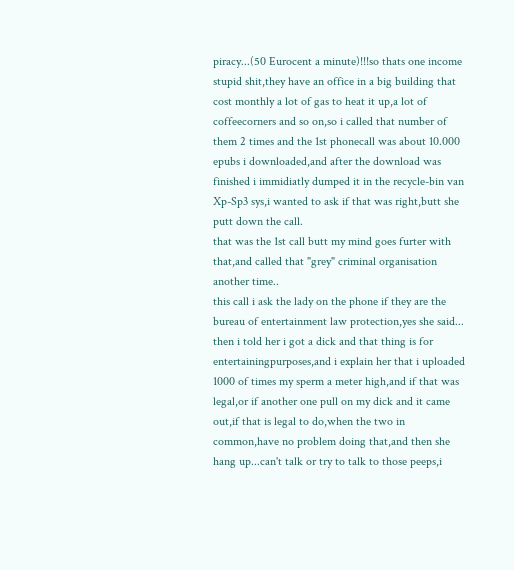piracy...(50 Eurocent a minute)!!!so thats one income
stupid shit,they have an office in a big building that cost monthly a lot of gas to heat it up,a lot of coffeecorners and so on,so i called that number of them 2 times and the 1st phonecall was about 10.000 epubs i downloaded,and after the download was finished i immidiatly dumped it in the recycle-bin van Xp-Sp3 sys,i wanted to ask if that was right,butt she putt down the call.
that was the 1st call butt my mind goes furter with that,and called that "grey" criminal organisation another time..
this call i ask the lady on the phone if they are the bureau of entertainment law protection,yes she said...
then i told her i got a dick and that thing is for entertainingpurposes,and i explain her that i uploaded 1000 of times my sperm a meter high,and if that was legal,or if another one pull on my dick and it came out,if that is legal to do,when the two in common,have no problem doing that,and then she hang up...can't talk or try to talk to those peeps,i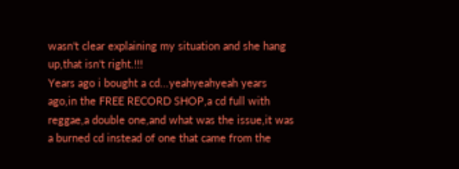wasn't clear explaining my situation and she hang up,that isn't right.!!!
Years ago i bought a cd...yeahyeahyeah years ago,in the FREE RECORD SHOP,a cd full with reggae,a double one,and what was the issue,it was a burned cd instead of one that came from the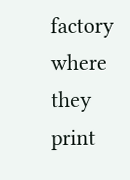factory where they print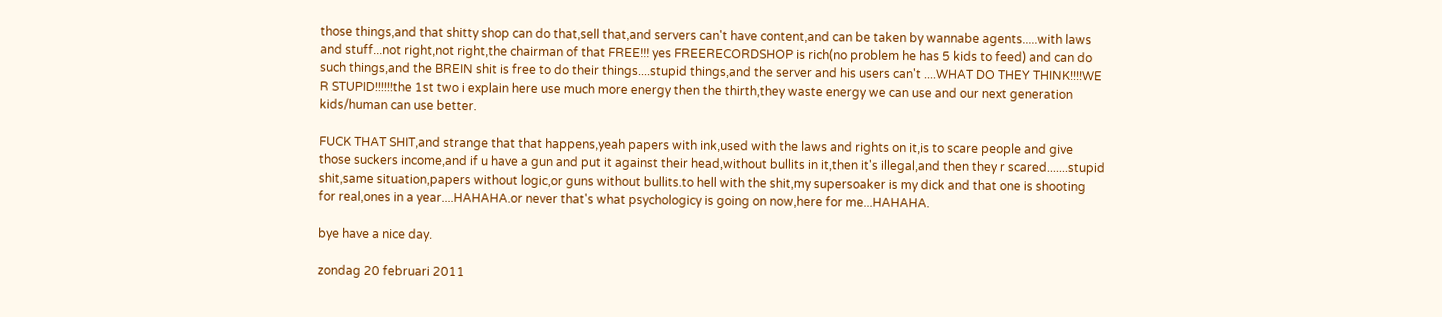those things,and that shitty shop can do that,sell that,and servers can't have content,and can be taken by wannabe agents.....with laws and stuff...not right,not right,the chairman of that FREE!!! yes FREERECORDSHOP is rich(no problem he has 5 kids to feed) and can do such things,and the BREIN shit is free to do their things....stupid things,and the server and his users can't ....WHAT DO THEY THINK!!!!WE R STUPID!!!!!!the 1st two i explain here use much more energy then the thirth,they waste energy we can use and our next generation kids/human can use better.

FUCK THAT SHIT,and strange that that happens,yeah papers with ink,used with the laws and rights on it,is to scare people and give those suckers income,and if u have a gun and put it against their head,without bullits in it,then it's illegal,and then they r scared.......stupid shit,same situation,papers without logic,or guns without bullits.to hell with the shit,my supersoaker is my dick and that one is shooting for real,ones in a year....HAHAHA.or never that's what psychologicy is going on now,here for me...HAHAHA.

bye have a nice day.

zondag 20 februari 2011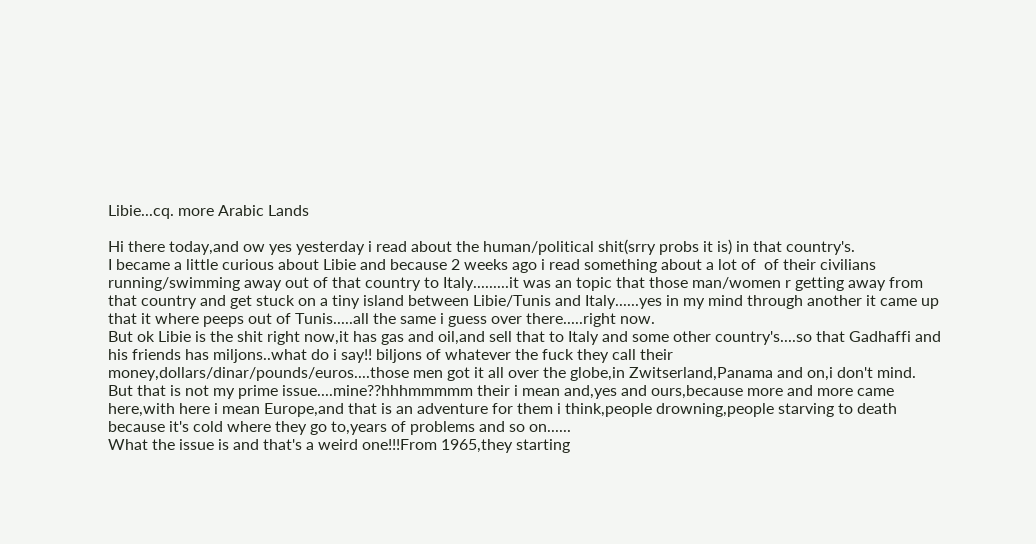Libie...cq. more Arabic Lands

Hi there today,and ow yes yesterday i read about the human/political shit(srry probs it is) in that country's.
I became a little curious about Libie and because 2 weeks ago i read something about a lot of  of their civilians running/swimming away out of that country to Italy.........it was an topic that those man/women r getting away from that country and get stuck on a tiny island between Libie/Tunis and Italy......yes in my mind through another it came up that it where peeps out of Tunis.....all the same i guess over there.....right now.
But ok Libie is the shit right now,it has gas and oil,and sell that to Italy and some other country's....so that Gadhaffi and his friends has miljons..what do i say!! biljons of whatever the fuck they call their money,dollars/dinar/pounds/euros....those men got it all over the globe,in Zwitserland,Panama and on,i don't mind.
But that is not my prime issue....mine??hhhmmmmm their i mean and,yes and ours,because more and more came here,with here i mean Europe,and that is an adventure for them i think,people drowning,people starving to death because it's cold where they go to,years of problems and so on......
What the issue is and that's a weird one!!!From 1965,they starting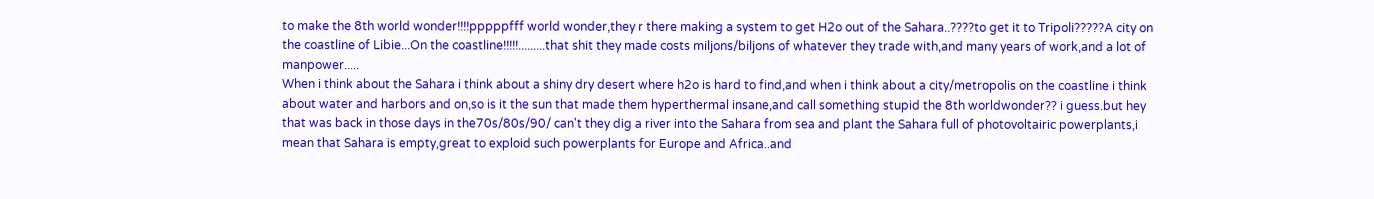to make the 8th world wonder!!!!pppppfff world wonder,they r there making a system to get H2o out of the Sahara..????to get it to Tripoli?????A city on the coastline of Libie...On the coastline!!!!!.........that shit they made costs miljons/biljons of whatever they trade with,and many years of work,and a lot of manpower.....
When i think about the Sahara i think about a shiny dry desert where h2o is hard to find,and when i think about a city/metropolis on the coastline i think about water and harbors and on,so is it the sun that made them hyperthermal insane,and call something stupid the 8th worldwonder?? i guess.but hey that was back in those days in the70s/80s/90/ can't they dig a river into the Sahara from sea and plant the Sahara full of photovoltairic powerplants,i mean that Sahara is empty,great to exploid such powerplants for Europe and Africa..and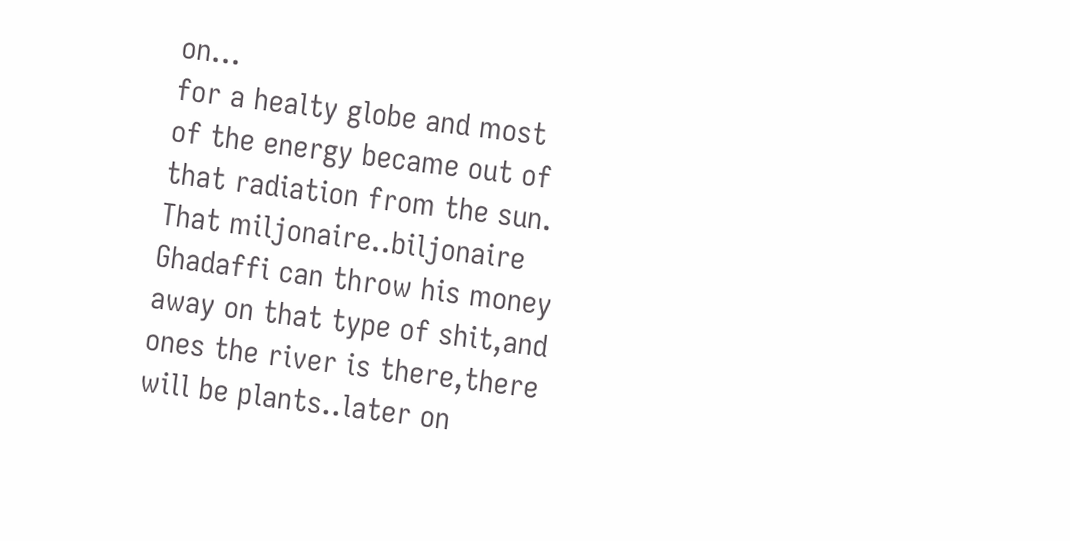on...
for a healty globe and most of the energy became out of that radiation from the sun.
That miljonaire..biljonaire Ghadaffi can throw his money away on that type of shit,and ones the river is there,there will be plants..later on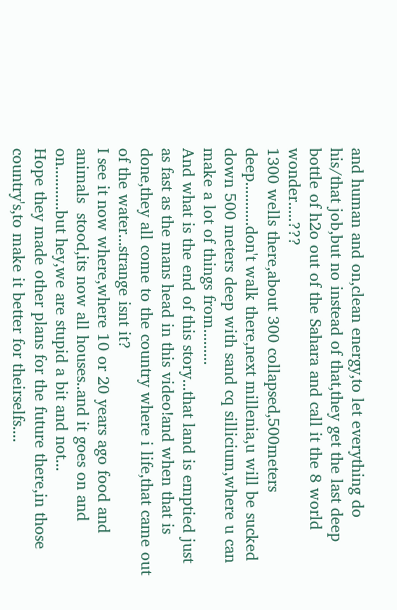and human and on,clean energy,to let everything do his/that job,but no instead of that,they get the last deep bottle of h2o out of the Sahara and call it the 8 world wonder.....???
1300 wells there,about 300 collapsed,500meters deep...........don't walk there,next millenia,u will be sucked down 500 meters deep with sand cq sillicium,where u can make a lot of things from.........
And what is the end of this story...that land is emptied just as fast as the mans head in this video!and when that is done,they all come to the country where i life,that came out of the water...strange isnt it?
I see it now where,where 10 or 20 years ago food and animals  stood,its now all houses..and it goes on and on...........but hey,we are stupid a bit and not...
Hope they made other plans for the future there,in those country's,to make it better for theirselfs....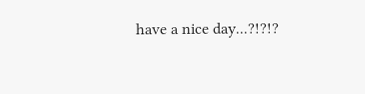have a nice day...?!?!?